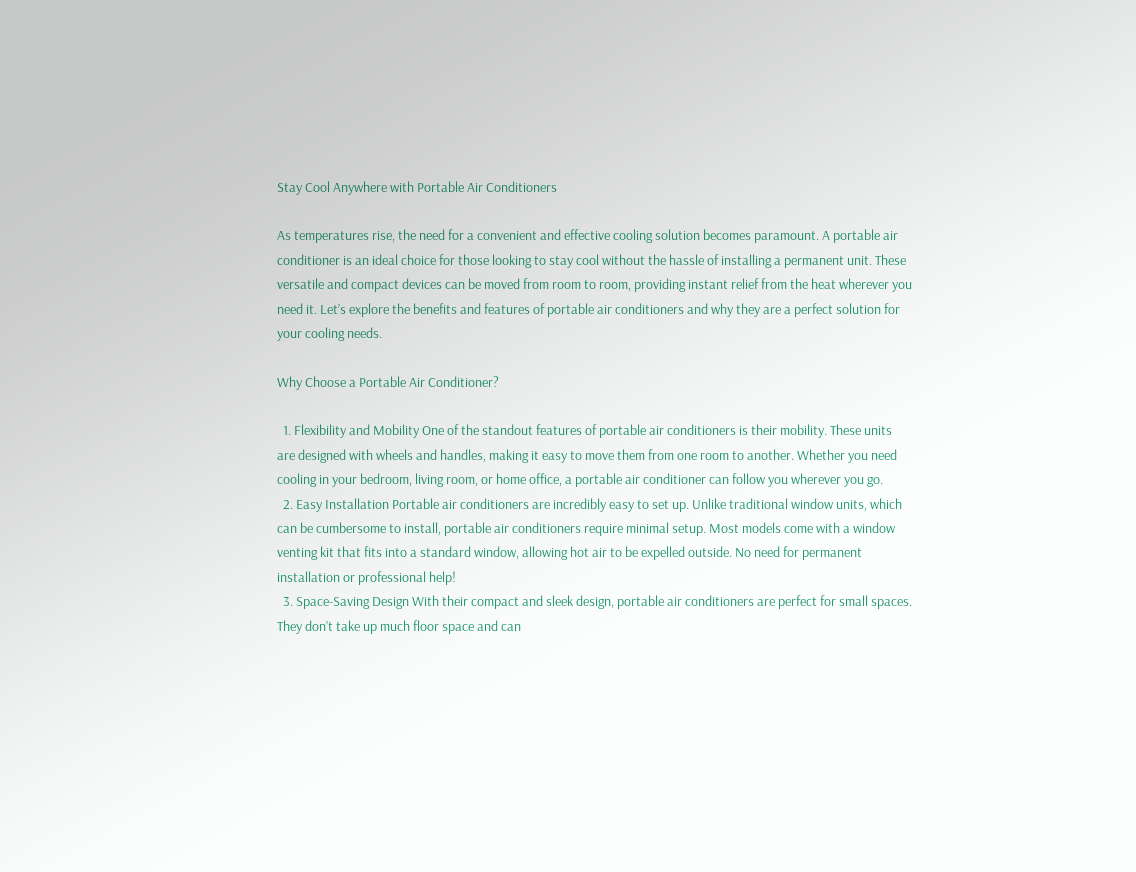Stay Cool Anywhere with Portable Air Conditioners

As temperatures rise, the need for a convenient and effective cooling solution becomes paramount. A portable air conditioner is an ideal choice for those looking to stay cool without the hassle of installing a permanent unit. These versatile and compact devices can be moved from room to room, providing instant relief from the heat wherever you need it. Let’s explore the benefits and features of portable air conditioners and why they are a perfect solution for your cooling needs.

Why Choose a Portable Air Conditioner?

  1. Flexibility and Mobility One of the standout features of portable air conditioners is their mobility. These units are designed with wheels and handles, making it easy to move them from one room to another. Whether you need cooling in your bedroom, living room, or home office, a portable air conditioner can follow you wherever you go.
  2. Easy Installation Portable air conditioners are incredibly easy to set up. Unlike traditional window units, which can be cumbersome to install, portable air conditioners require minimal setup. Most models come with a window venting kit that fits into a standard window, allowing hot air to be expelled outside. No need for permanent installation or professional help!
  3. Space-Saving Design With their compact and sleek design, portable air conditioners are perfect for small spaces. They don’t take up much floor space and can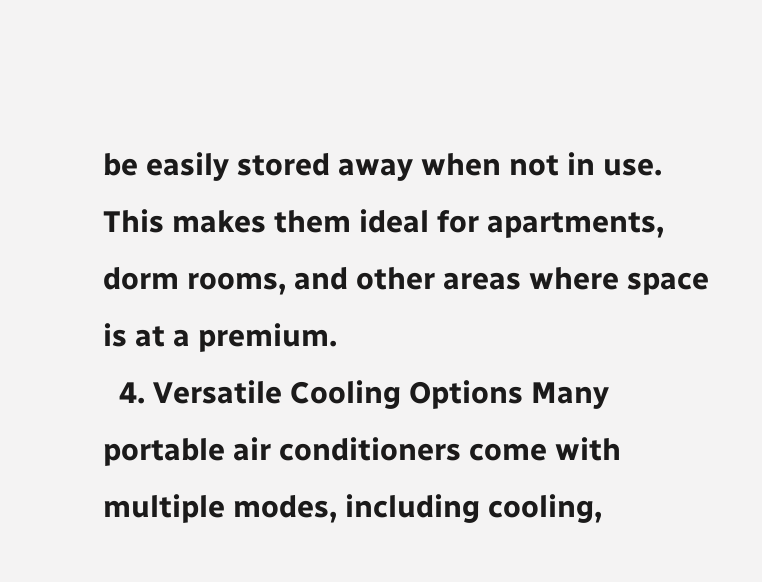be easily stored away when not in use. This makes them ideal for apartments, dorm rooms, and other areas where space is at a premium.
  4. Versatile Cooling Options Many portable air conditioners come with multiple modes, including cooling,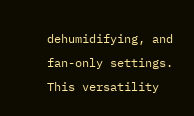dehumidifying, and fan-only settings. This versatility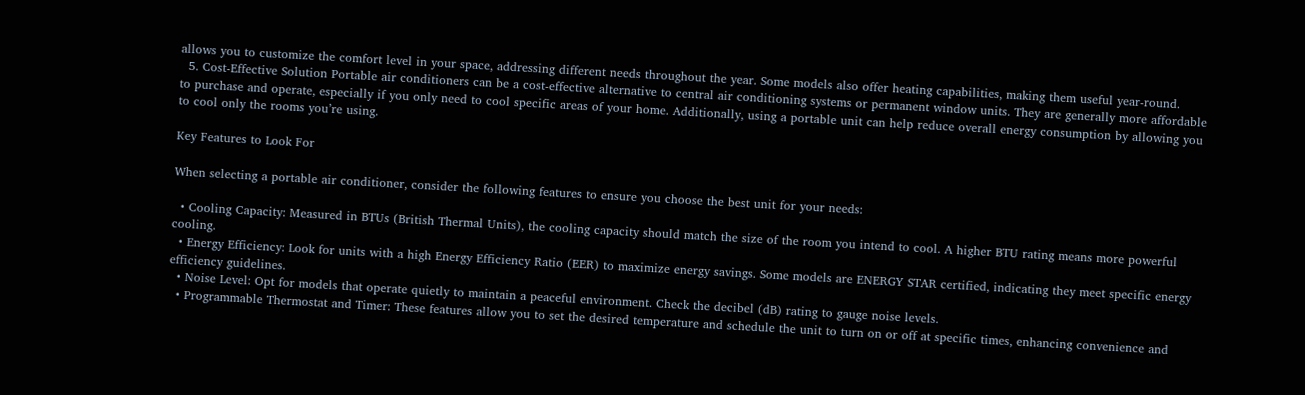allows you to customize the comfort level in your space, addressing different needs throughout the year. Some models also offer heating capabilities, making them useful year-round.
  5. Cost-Effective Solution Portable air conditioners can be a cost-effective alternative to central air conditioning systems or permanent window units. They are generally more affordable to purchase and operate, especially if you only need to cool specific areas of your home. Additionally, using a portable unit can help reduce overall energy consumption by allowing you to cool only the rooms you’re using.

Key Features to Look For

When selecting a portable air conditioner, consider the following features to ensure you choose the best unit for your needs:

  • Cooling Capacity: Measured in BTUs (British Thermal Units), the cooling capacity should match the size of the room you intend to cool. A higher BTU rating means more powerful cooling.
  • Energy Efficiency: Look for units with a high Energy Efficiency Ratio (EER) to maximize energy savings. Some models are ENERGY STAR certified, indicating they meet specific energy efficiency guidelines.
  • Noise Level: Opt for models that operate quietly to maintain a peaceful environment. Check the decibel (dB) rating to gauge noise levels.
  • Programmable Thermostat and Timer: These features allow you to set the desired temperature and schedule the unit to turn on or off at specific times, enhancing convenience and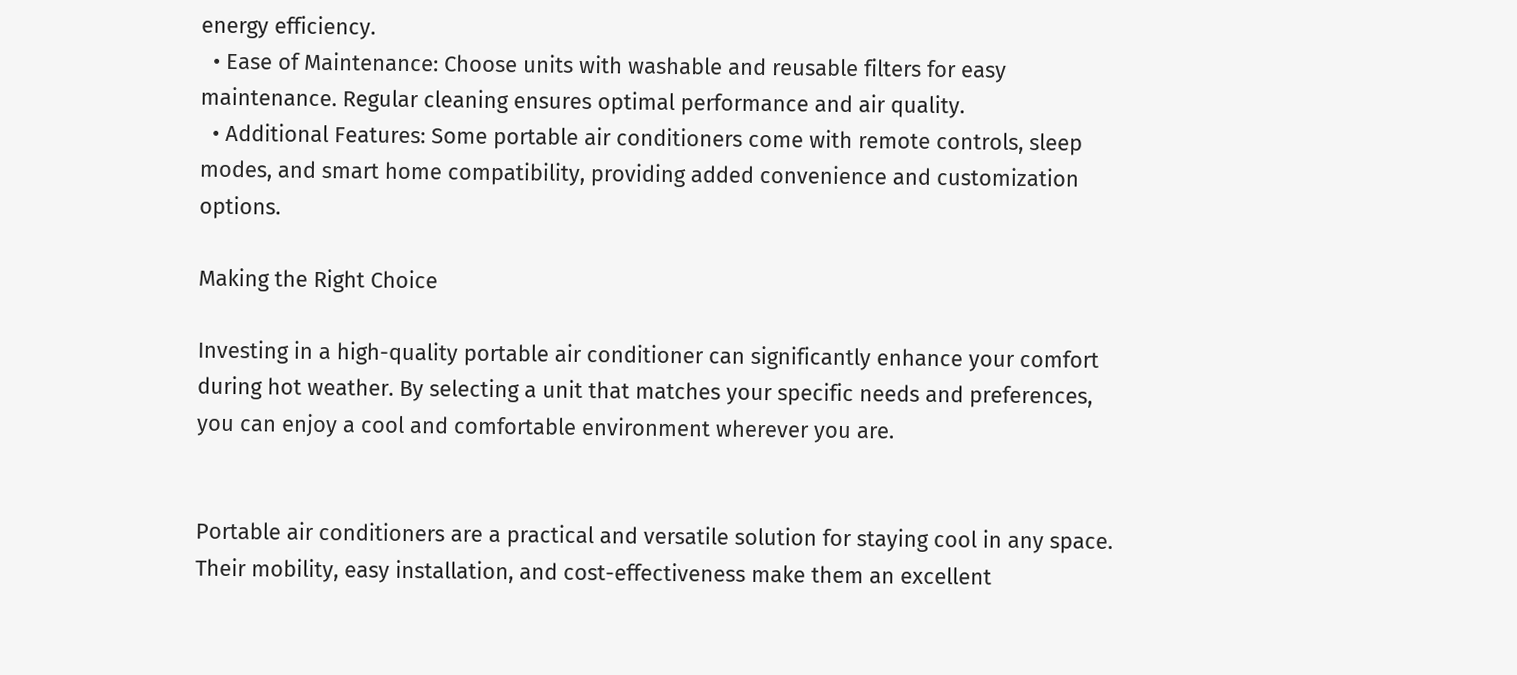energy efficiency.
  • Ease of Maintenance: Choose units with washable and reusable filters for easy maintenance. Regular cleaning ensures optimal performance and air quality.
  • Additional Features: Some portable air conditioners come with remote controls, sleep modes, and smart home compatibility, providing added convenience and customization options.

Making the Right Choice

Investing in a high-quality portable air conditioner can significantly enhance your comfort during hot weather. By selecting a unit that matches your specific needs and preferences, you can enjoy a cool and comfortable environment wherever you are.


Portable air conditioners are a practical and versatile solution for staying cool in any space. Their mobility, easy installation, and cost-effectiveness make them an excellent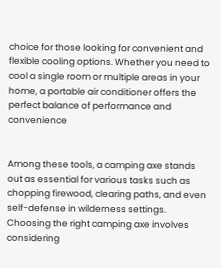choice for those looking for convenient and flexible cooling options. Whether you need to cool a single room or multiple areas in your home, a portable air conditioner offers the perfect balance of performance and convenience


Among these tools, a camping axe stands out as essential for various tasks such as chopping firewood, clearing paths, and even self-defense in wilderness settings. Choosing the right camping axe involves considering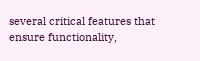several critical features that ensure functionality,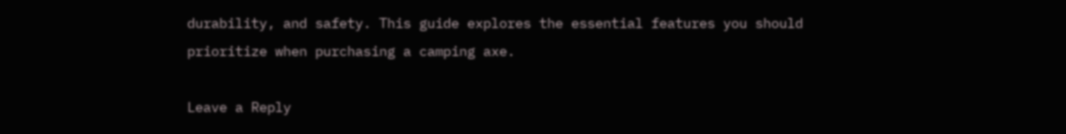durability, and safety. This guide explores the essential features you should prioritize when purchasing a camping axe.

Leave a Reply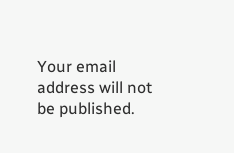Your email address will not be published.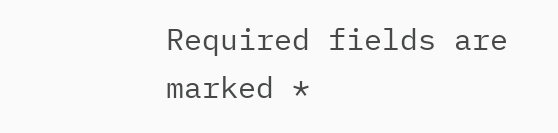Required fields are marked *